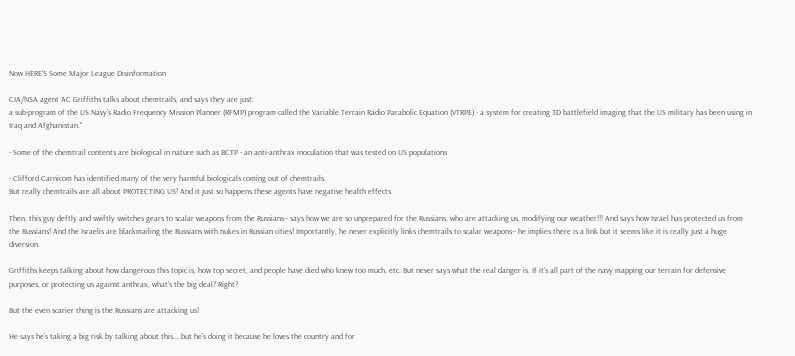Now HERE'S Some Major League Disinformation

CIA/NSA agent AC Griffiths talks about chemtrails, and says they are just:
a sub-program of the US Navy's Radio Frequency Mission Planner (RFMP) program called the Variable Terrain Radio Parabolic Equation (VTRPE) - a system for creating 3D battlefield imaging that the US military has been using in Iraq and Afghanistan."

- Some of the chemtrail contents are biological in nature such as BCTP - an anti-anthrax inoculation that was tested on US populations

- Clifford Carnicom has identified many of the very harmful biologicals coming out of chemtrails.
But really chemtrails are all about PROTECTING US! And it just so happens these agents have negative health effects.

Then, this guy deftly and swiftly switches gears to scalar weapons from the Russians-- says how we are so unprepared for the Russians, who are attacking us, modifying our weather!!! And says how Israel has protected us from the Russians! And the Israelis are blackmailing the Russians with nukes in Russian cities! Importantly, he never explicitly links chemtrails to scalar weapons-- he implies there is a link but it seems like it is really just a huge diversion.

Griffiths keeps talking about how dangerous this topic is, how top secret, and people have died who knew too much, etc. But never says what the real danger is. If it's all part of the navy mapping our terrain for defensive purposes, or protecting us against anthrax, what's the big deal? Right?

But the even scarier thing is the Russians are attacking us!

He says he's taking a big risk by talking about this... but he's doing it because he loves the country and for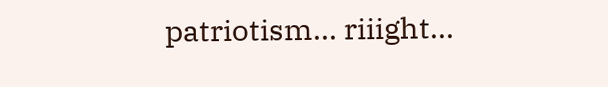patriotism... riiight...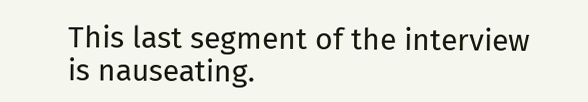This last segment of the interview is nauseating.